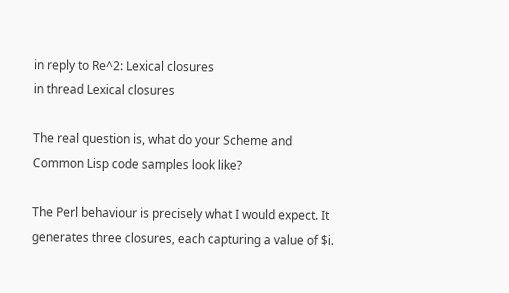in reply to Re^2: Lexical closures
in thread Lexical closures

The real question is, what do your Scheme and Common Lisp code samples look like?

The Perl behaviour is precisely what I would expect. It generates three closures, each capturing a value of $i.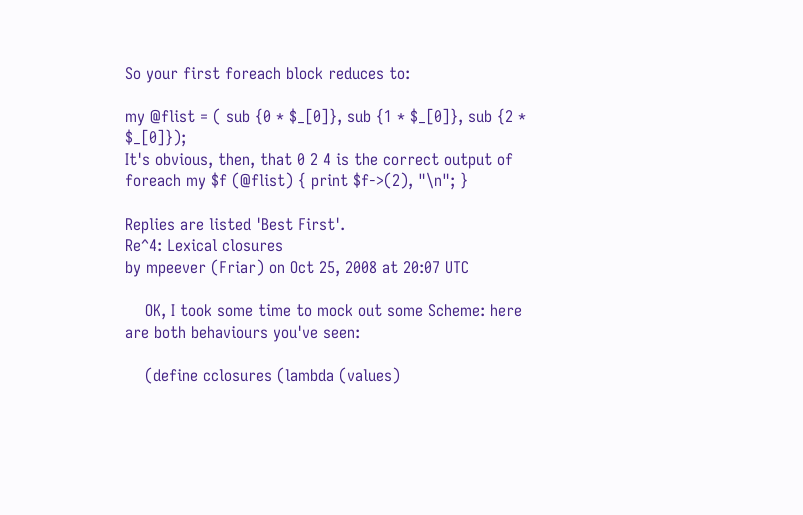So your first foreach block reduces to:

my @flist = ( sub {0 * $_[0]}, sub {1 * $_[0]}, sub {2 * $_[0]});
It's obvious, then, that 0 2 4 is the correct output of
foreach my $f (@flist) { print $f->(2), "\n"; }

Replies are listed 'Best First'.
Re^4: Lexical closures
by mpeever (Friar) on Oct 25, 2008 at 20:07 UTC

    OK, I took some time to mock out some Scheme: here are both behaviours you've seen:

    (define cclosures (lambda (values)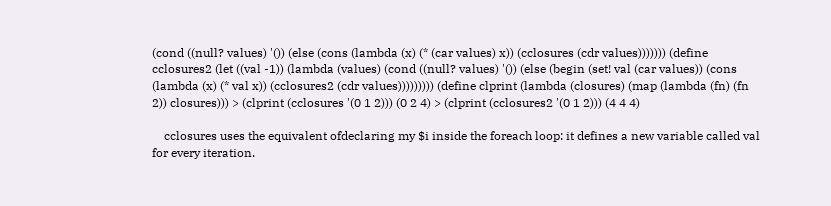(cond ((null? values) '()) (else (cons (lambda (x) (* (car values) x)) (cclosures (cdr values))))))) (define cclosures2 (let ((val -1)) (lambda (values) (cond ((null? values) '()) (else (begin (set! val (car values)) (cons (lambda (x) (* val x)) (cclosures2 (cdr values))))))))) (define clprint (lambda (closures) (map (lambda (fn) (fn 2)) closures))) > (clprint (cclosures '(0 1 2))) (0 2 4) > (clprint (cclosures2 '(0 1 2))) (4 4 4)

    cclosures uses the equivalent ofdeclaring my $i inside the foreach loop: it defines a new variable called val for every iteration.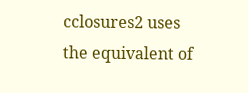cclosures2 uses the equivalent of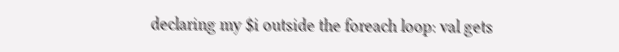declaring my $i outside the foreach loop: val gets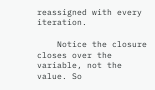reassigned with every iteration.

    Notice the closure closes over the variable, not the value. So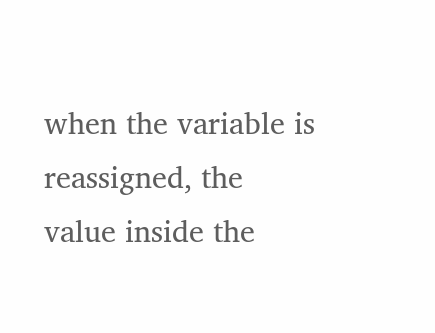when the variable is reassigned, the value inside the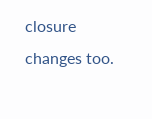closure changes too.